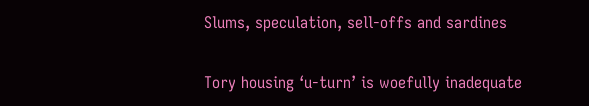Slums, speculation, sell-offs and sardines

Tory housing ‘u-turn’ is woefully inadequate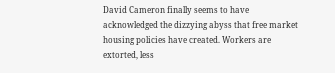David Cameron finally seems to have acknowledged the dizzying abyss that free market housing policies have created. Workers are extorted, less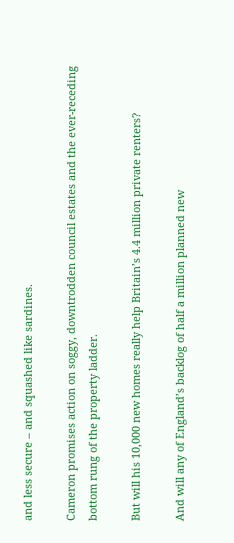and less secure – and squashed like sardines.

Cameron promises action on soggy, downtrodden council estates and the ever-receding bottom rung of the property ladder.

But will his 10,000 new homes really help Britain’s 4.4 million private renters?

And will any of England’s backlog of half a million planned new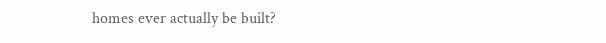homes ever actually be built?